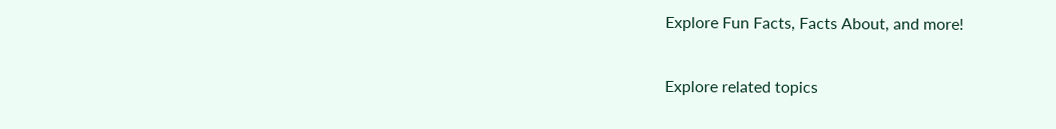Explore Fun Facts, Facts About, and more!

Explore related topics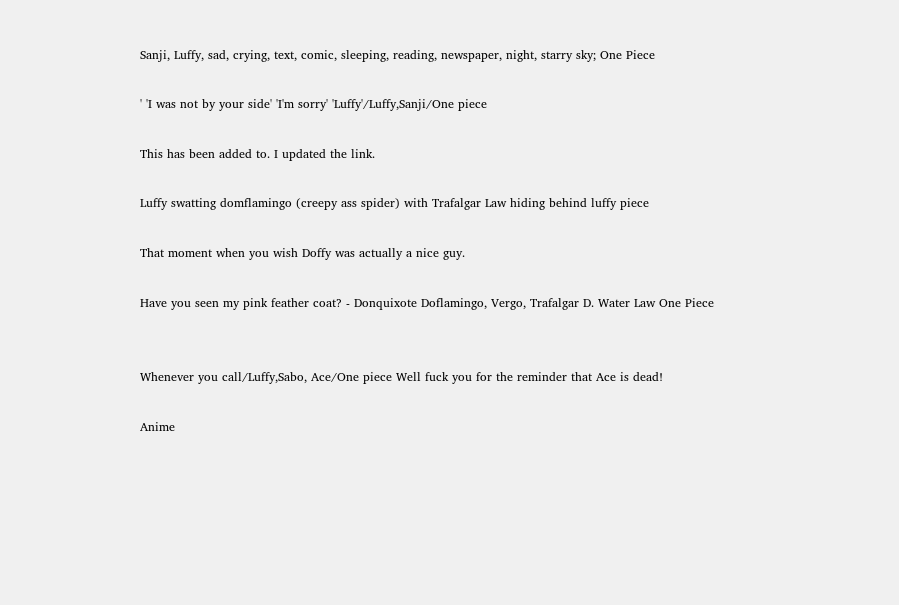Sanji, Luffy, sad, crying, text, comic, sleeping, reading, newspaper, night, starry sky; One Piece

' 'I was not by your side' 'I'm sorry' 'Luffy'/Luffy,Sanji/One piece

This has been added to. I updated the link.

Luffy swatting domflamingo (creepy ass spider) with Trafalgar Law hiding behind luffy piece

That moment when you wish Doffy was actually a nice guy.

Have you seen my pink feather coat? - Donquixote Doflamingo, Vergo, Trafalgar D. Water Law One Piece


Whenever you call/Luffy,Sabo, Ace/One piece Well fuck you for the reminder that Ace is dead!

Anime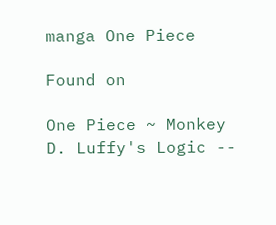manga One Piece

Found on

One Piece ~ Monkey D. Luffy's Logic --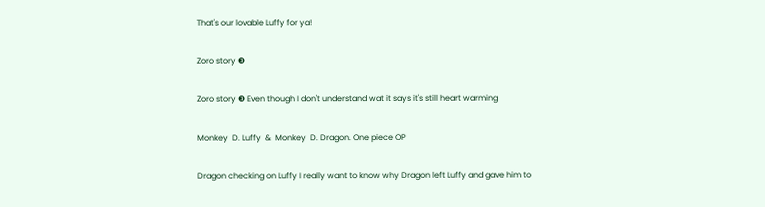That's our lovable Luffy for ya!

Zoro story ❸

Zoro story ❸ Even though I don't understand wat it says it's still heart warming

Monkey  D. Luffy  &  Monkey  D. Dragon. One piece OP

Dragon checking on Luffy I really want to know why Dragon left Luffy and gave him to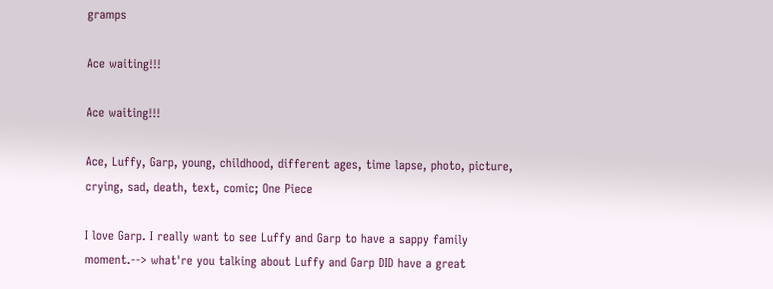gramps

Ace waiting!!!

Ace waiting!!!

Ace, Luffy, Garp, young, childhood, different ages, time lapse, photo, picture, crying, sad, death, text, comic; One Piece

I love Garp. I really want to see Luffy and Garp to have a sappy family moment.--> what're you talking about Luffy and Garp DID have a great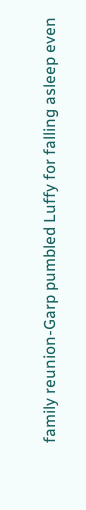family reunion-Garp pumbled Luffy for falling asleep even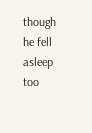though he fell asleep too